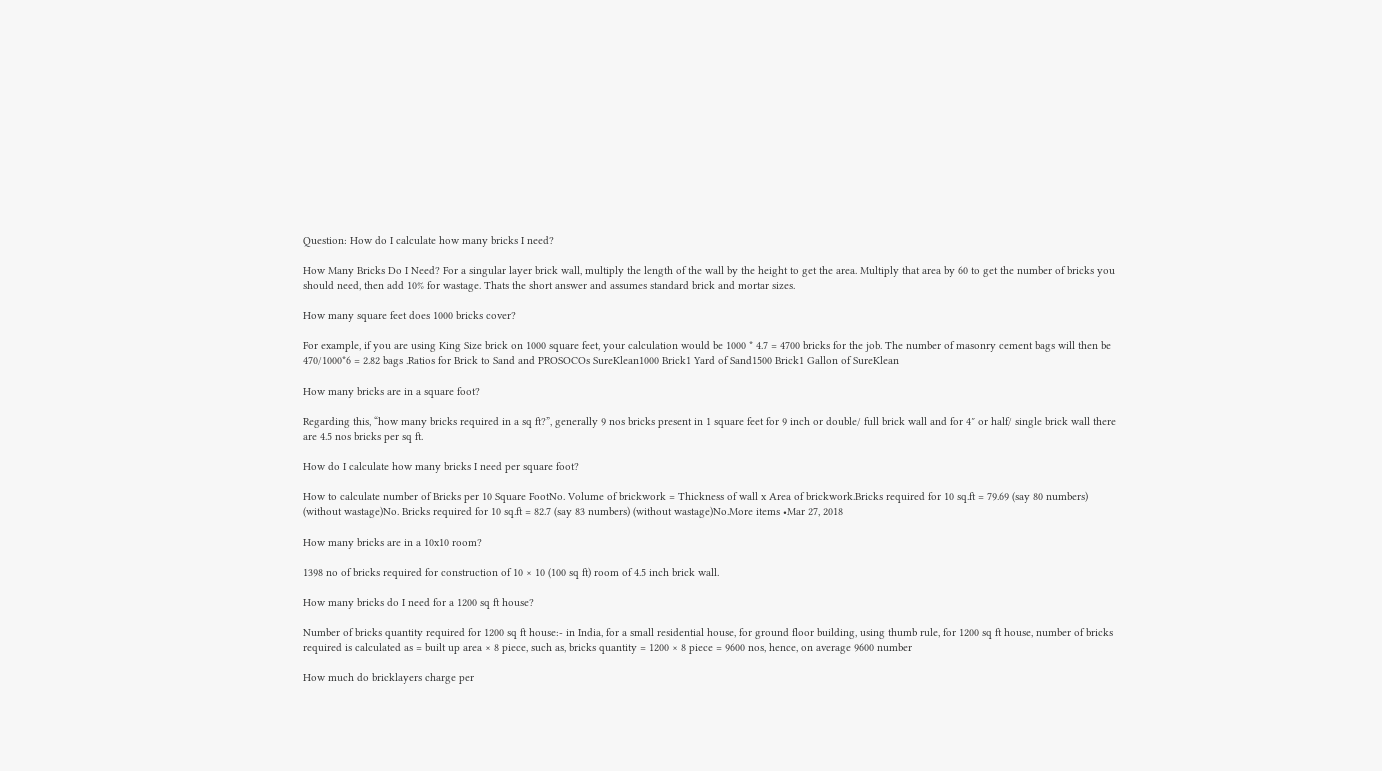Question: How do I calculate how many bricks I need?

How Many Bricks Do I Need? For a singular layer brick wall, multiply the length of the wall by the height to get the area. Multiply that area by 60 to get the number of bricks you should need, then add 10% for wastage. Thats the short answer and assumes standard brick and mortar sizes.

How many square feet does 1000 bricks cover?

For example, if you are using King Size brick on 1000 square feet, your calculation would be 1000 * 4.7 = 4700 bricks for the job. The number of masonry cement bags will then be 470/1000*6 = 2.82 bags .Ratios for Brick to Sand and PROSOCOs SureKlean1000 Brick1 Yard of Sand1500 Brick1 Gallon of SureKlean

How many bricks are in a square foot?

Regarding this, “how many bricks required in a sq ft?”, generally 9 nos bricks present in 1 square feet for 9 inch or double/ full brick wall and for 4″ or half/ single brick wall there are 4.5 nos bricks per sq ft.

How do I calculate how many bricks I need per square foot?

How to calculate number of Bricks per 10 Square FootNo. Volume of brickwork = Thickness of wall x Area of brickwork.Bricks required for 10 sq.ft = 79.69 (say 80 numbers) (without wastage)No. Bricks required for 10 sq.ft = 82.7 (say 83 numbers) (without wastage)No.More items •Mar 27, 2018

How many bricks are in a 10x10 room?

1398 no of bricks required for construction of 10 × 10 (100 sq ft) room of 4.5 inch brick wall.

How many bricks do I need for a 1200 sq ft house?

Number of bricks quantity required for 1200 sq ft house:- in India, for a small residential house, for ground floor building, using thumb rule, for 1200 sq ft house, number of bricks required is calculated as = built up area × 8 piece, such as, bricks quantity = 1200 × 8 piece = 9600 nos, hence, on average 9600 number

How much do bricklayers charge per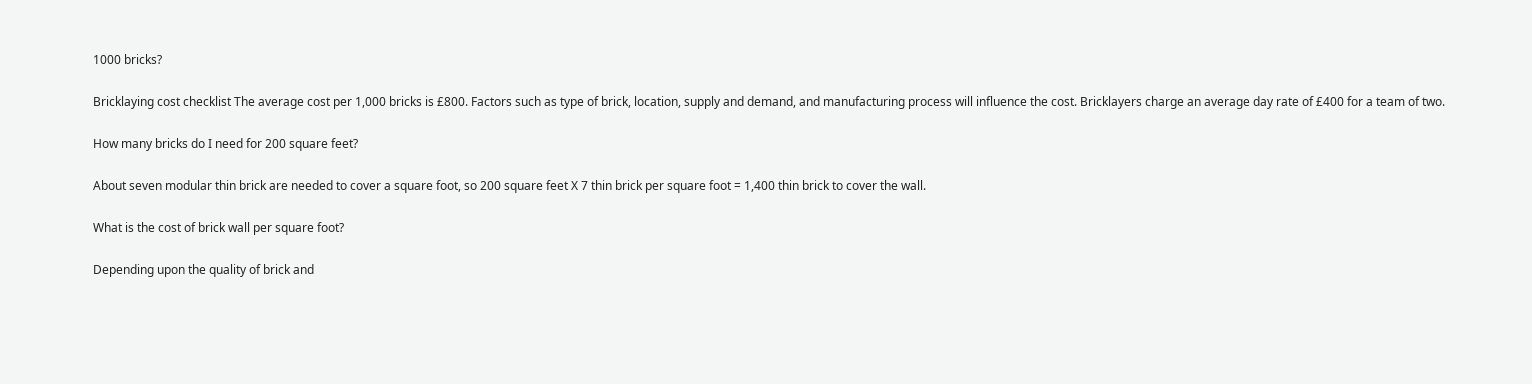1000 bricks?

Bricklaying cost checklist The average cost per 1,000 bricks is £800. Factors such as type of brick, location, supply and demand, and manufacturing process will influence the cost. Bricklayers charge an average day rate of £400 for a team of two.

How many bricks do I need for 200 square feet?

About seven modular thin brick are needed to cover a square foot, so 200 square feet X 7 thin brick per square foot = 1,400 thin brick to cover the wall.

What is the cost of brick wall per square foot?

Depending upon the quality of brick and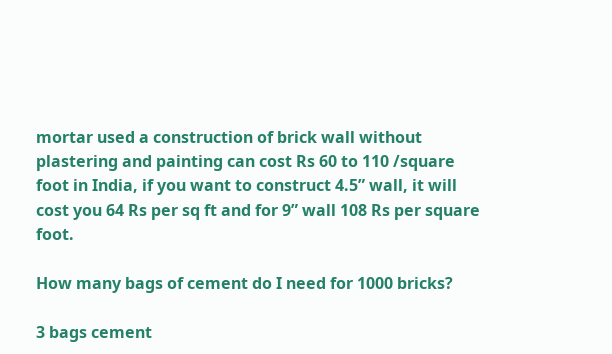mortar used a construction of brick wall without plastering and painting can cost Rs 60 to 110 /square foot in India, if you want to construct 4.5” wall, it will cost you 64 Rs per sq ft and for 9” wall 108 Rs per square foot.

How many bags of cement do I need for 1000 bricks?

3 bags cement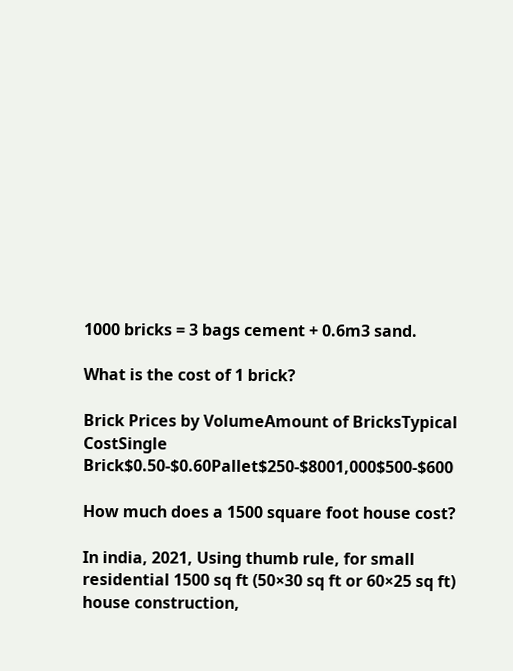1000 bricks = 3 bags cement + 0.6m3 sand.

What is the cost of 1 brick?

Brick Prices by VolumeAmount of BricksTypical CostSingle Brick$0.50-$0.60Pallet$250-$8001,000$500-$600

How much does a 1500 square foot house cost?

In india, 2021, Using thumb rule, for small residential 1500 sq ft (50×30 sq ft or 60×25 sq ft) house construction,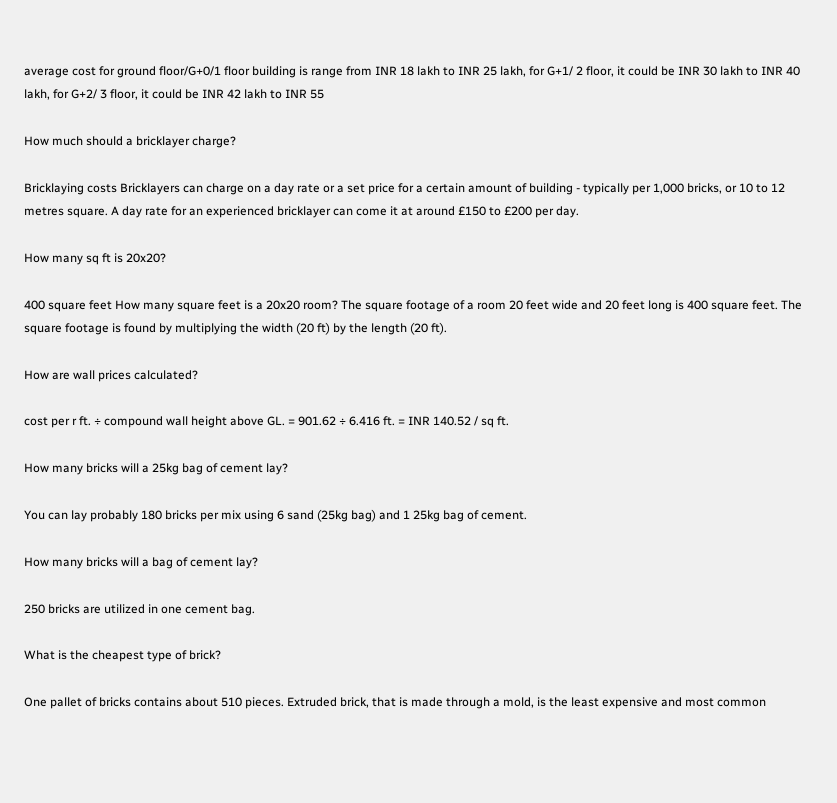average cost for ground floor/G+0/1 floor building is range from INR 18 lakh to INR 25 lakh, for G+1/ 2 floor, it could be INR 30 lakh to INR 40 lakh, for G+2/ 3 floor, it could be INR 42 lakh to INR 55

How much should a bricklayer charge?

Bricklaying costs Bricklayers can charge on a day rate or a set price for a certain amount of building - typically per 1,000 bricks, or 10 to 12 metres square. A day rate for an experienced bricklayer can come it at around £150 to £200 per day.

How many sq ft is 20x20?

400 square feet How many square feet is a 20x20 room? The square footage of a room 20 feet wide and 20 feet long is 400 square feet. The square footage is found by multiplying the width (20 ft) by the length (20 ft).

How are wall prices calculated?

cost per r ft. ÷ compound wall height above GL. = 901.62 ÷ 6.416 ft. = INR 140.52 / sq ft.

How many bricks will a 25kg bag of cement lay?

You can lay probably 180 bricks per mix using 6 sand (25kg bag) and 1 25kg bag of cement.

How many bricks will a bag of cement lay?

250 bricks are utilized in one cement bag.

What is the cheapest type of brick?

One pallet of bricks contains about 510 pieces. Extruded brick, that is made through a mold, is the least expensive and most common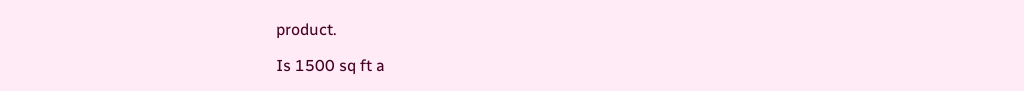product.

Is 1500 sq ft a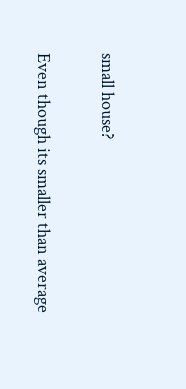small house?

Even though its smaller than average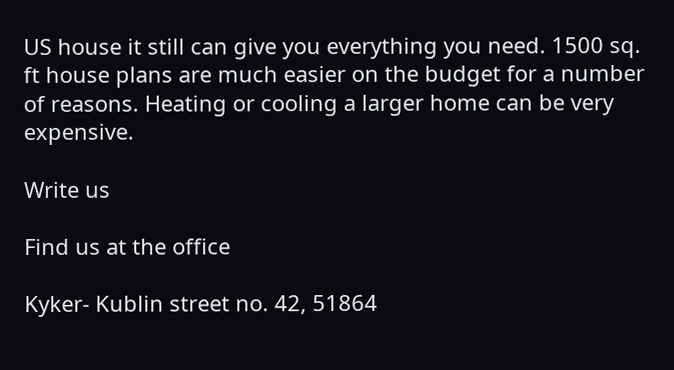US house it still can give you everything you need. 1500 sq. ft house plans are much easier on the budget for a number of reasons. Heating or cooling a larger home can be very expensive.

Write us

Find us at the office

Kyker- Kublin street no. 42, 51864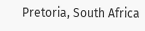Pretoria, South Africa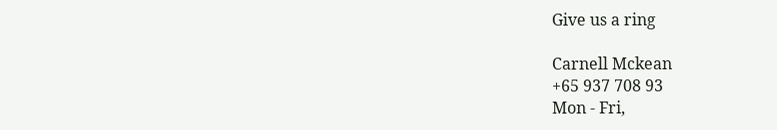Give us a ring

Carnell Mckean
+65 937 708 93
Mon - Fri,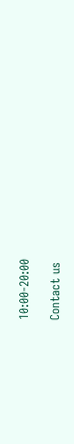10:00-20:00

Contact us